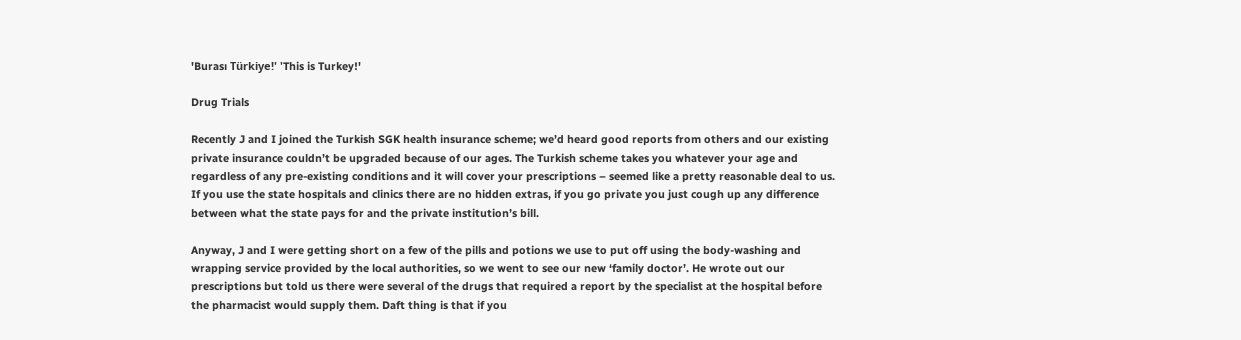'Burası Türkiye!' 'This is Turkey!'

Drug Trials

Recently J and I joined the Turkish SGK health insurance scheme; we’d heard good reports from others and our existing private insurance couldn’t be upgraded because of our ages. The Turkish scheme takes you whatever your age and regardless of any pre-existing conditions and it will cover your prescriptions – seemed like a pretty reasonable deal to us. If you use the state hospitals and clinics there are no hidden extras, if you go private you just cough up any difference between what the state pays for and the private institution’s bill.

Anyway, J and I were getting short on a few of the pills and potions we use to put off using the body-washing and wrapping service provided by the local authorities, so we went to see our new ‘family doctor’. He wrote out our prescriptions but told us there were several of the drugs that required a report by the specialist at the hospital before the pharmacist would supply them. Daft thing is that if you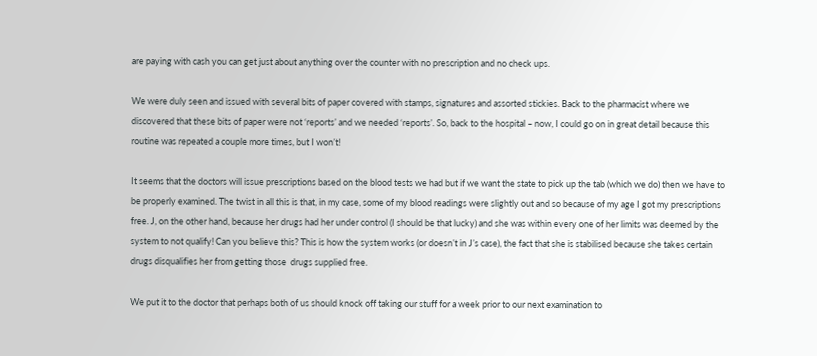are paying with cash you can get just about anything over the counter with no prescription and no check ups.

We were duly seen and issued with several bits of paper covered with stamps, signatures and assorted stickies. Back to the pharmacist where we discovered that these bits of paper were not ‘reports’ and we needed ‘reports’. So, back to the hospital – now, I could go on in great detail because this routine was repeated a couple more times, but I won’t!

It seems that the doctors will issue prescriptions based on the blood tests we had but if we want the state to pick up the tab (which we do) then we have to be properly examined. The twist in all this is that, in my case, some of my blood readings were slightly out and so because of my age I got my prescriptions free. J, on the other hand, because her drugs had her under control (I should be that lucky) and she was within every one of her limits was deemed by the system to not qualify! Can you believe this? This is how the system works (or doesn’t in J’s case), the fact that she is stabilised because she takes certain drugs disqualifies her from getting those  drugs supplied free.

We put it to the doctor that perhaps both of us should knock off taking our stuff for a week prior to our next examination to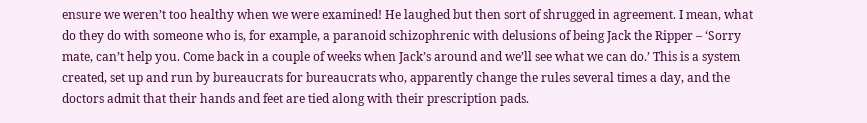ensure we weren’t too healthy when we were examined! He laughed but then sort of shrugged in agreement. I mean, what do they do with someone who is, for example, a paranoid schizophrenic with delusions of being Jack the Ripper – ‘Sorry mate, can’t help you. Come back in a couple of weeks when Jack’s around and we’ll see what we can do.’ This is a system created, set up and run by bureaucrats for bureaucrats who, apparently change the rules several times a day, and the doctors admit that their hands and feet are tied along with their prescription pads.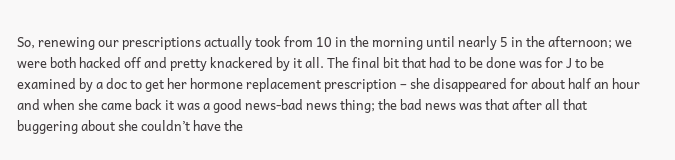So, renewing our prescriptions actually took from 10 in the morning until nearly 5 in the afternoon; we were both hacked off and pretty knackered by it all. The final bit that had to be done was for J to be examined by a doc to get her hormone replacement prescription – she disappeared for about half an hour and when she came back it was a good news-bad news thing; the bad news was that after all that buggering about she couldn’t have the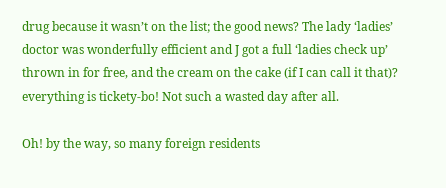drug because it wasn’t on the list; the good news? The lady ‘ladies’ doctor was wonderfully efficient and J got a full ‘ladies check up’ thrown in for free, and the cream on the cake (if I can call it that)? everything is tickety-bo! Not such a wasted day after all.

Oh! by the way, so many foreign residents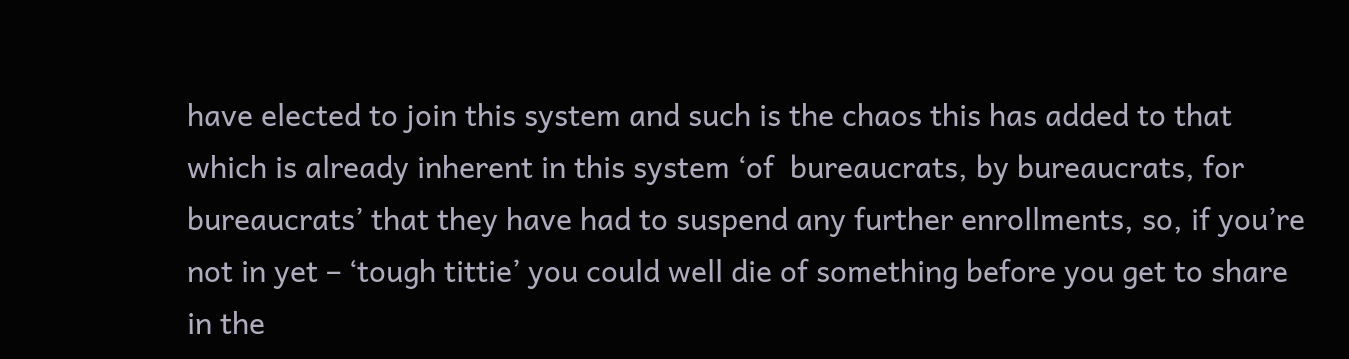have elected to join this system and such is the chaos this has added to that which is already inherent in this system ‘of  bureaucrats, by bureaucrats, for bureaucrats’ that they have had to suspend any further enrollments, so, if you’re not in yet – ‘tough tittie’ you could well die of something before you get to share in the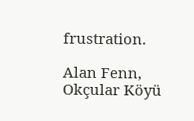frustration.

Alan Fenn, Okçular Köyü